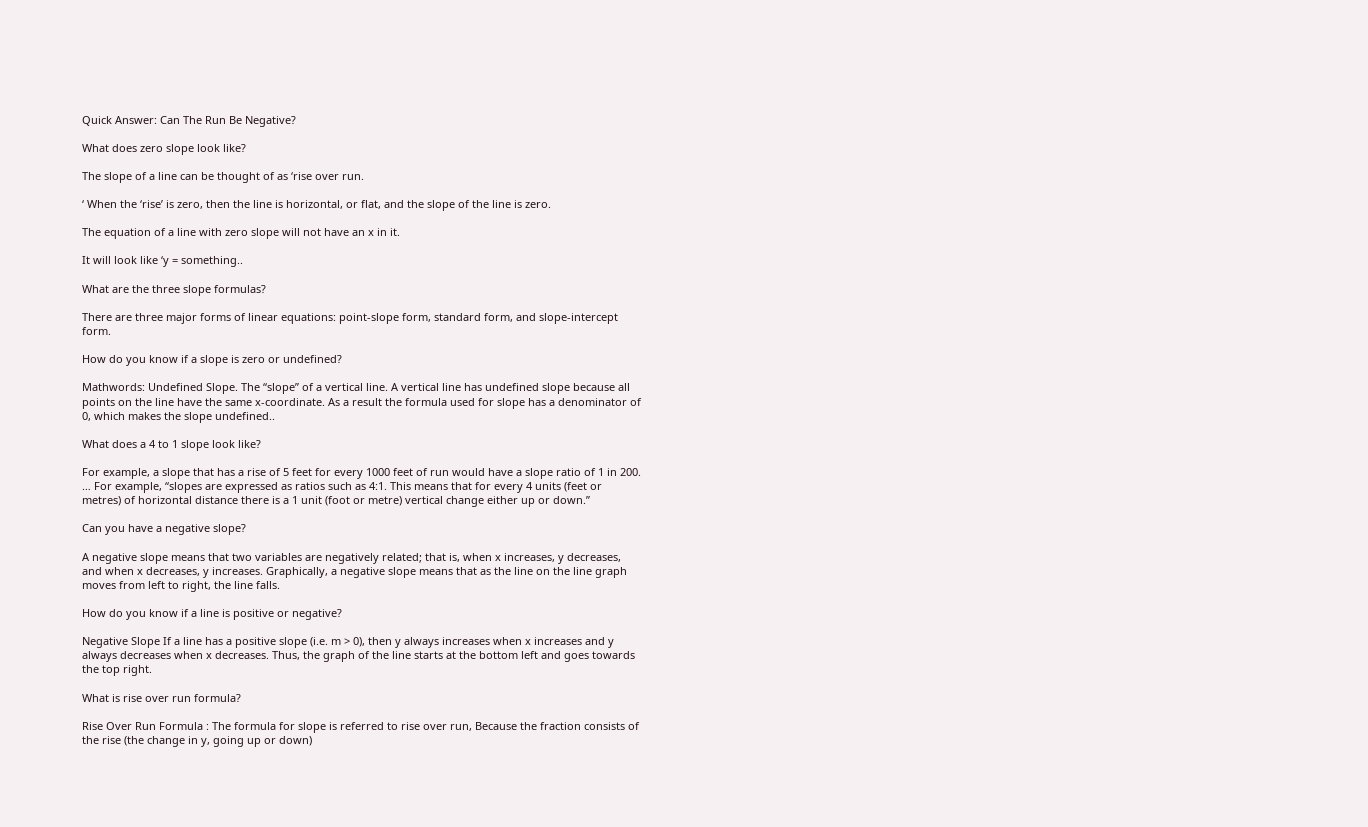Quick Answer: Can The Run Be Negative?

What does zero slope look like?

The slope of a line can be thought of as ‘rise over run.

‘ When the ‘rise’ is zero, then the line is horizontal, or flat, and the slope of the line is zero.

The equation of a line with zero slope will not have an x in it.

It will look like ‘y = something..

What are the three slope formulas?

There are three major forms of linear equations: point-slope form, standard form, and slope-intercept form.

How do you know if a slope is zero or undefined?

Mathwords: Undefined Slope. The “slope” of a vertical line. A vertical line has undefined slope because all points on the line have the same x-coordinate. As a result the formula used for slope has a denominator of 0, which makes the slope undefined..

What does a 4 to 1 slope look like?

For example, a slope that has a rise of 5 feet for every 1000 feet of run would have a slope ratio of 1 in 200. … For example, “slopes are expressed as ratios such as 4:1. This means that for every 4 units (feet or metres) of horizontal distance there is a 1 unit (foot or metre) vertical change either up or down.”

Can you have a negative slope?

A negative slope means that two variables are negatively related; that is, when x increases, y decreases, and when x decreases, y increases. Graphically, a negative slope means that as the line on the line graph moves from left to right, the line falls.

How do you know if a line is positive or negative?

Negative Slope If a line has a positive slope (i.e. m > 0), then y always increases when x increases and y always decreases when x decreases. Thus, the graph of the line starts at the bottom left and goes towards the top right.

What is rise over run formula?

Rise Over Run Formula : The formula for slope is referred to rise over run, Because the fraction consists of the rise (the change in y, going up or down)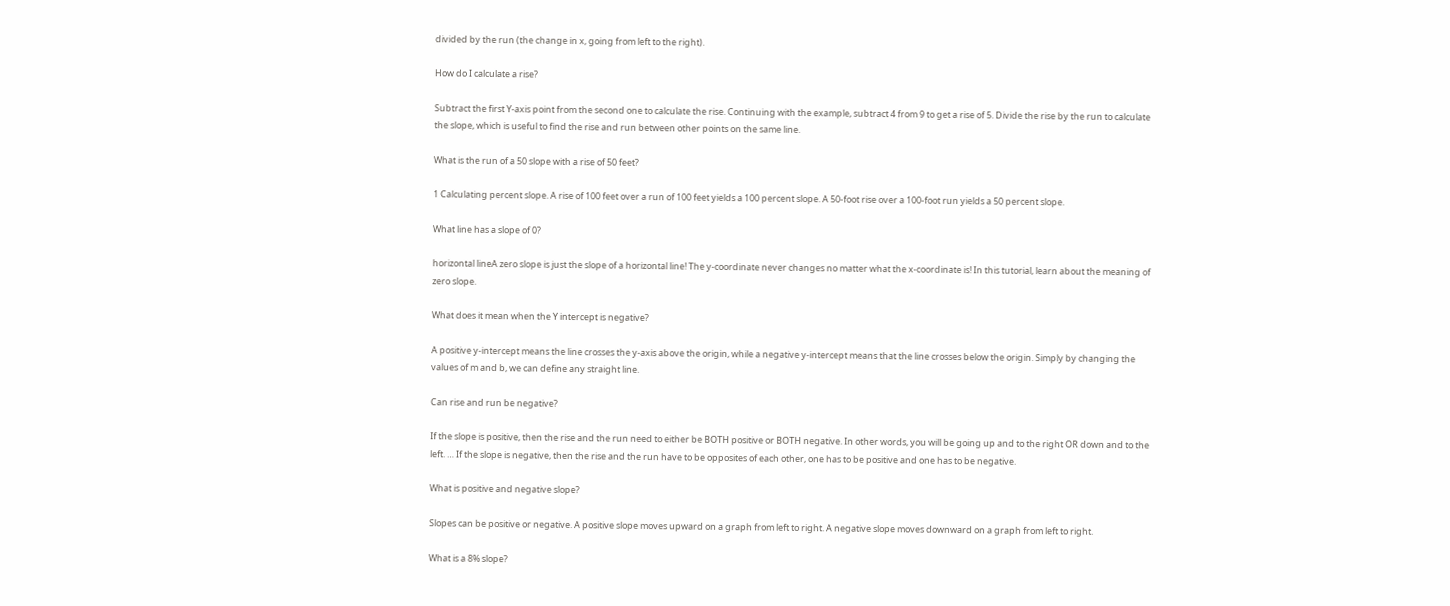divided by the run (the change in x, going from left to the right).

How do I calculate a rise?

Subtract the first Y-axis point from the second one to calculate the rise. Continuing with the example, subtract 4 from 9 to get a rise of 5. Divide the rise by the run to calculate the slope, which is useful to find the rise and run between other points on the same line.

What is the run of a 50 slope with a rise of 50 feet?

1 Calculating percent slope. A rise of 100 feet over a run of 100 feet yields a 100 percent slope. A 50-foot rise over a 100-foot run yields a 50 percent slope.

What line has a slope of 0?

horizontal lineA zero slope is just the slope of a horizontal line! The y-coordinate never changes no matter what the x-coordinate is! In this tutorial, learn about the meaning of zero slope.

What does it mean when the Y intercept is negative?

A positive y-intercept means the line crosses the y-axis above the origin, while a negative y-intercept means that the line crosses below the origin. Simply by changing the values of m and b, we can define any straight line.

Can rise and run be negative?

If the slope is positive, then the rise and the run need to either be BOTH positive or BOTH negative. In other words, you will be going up and to the right OR down and to the left. … If the slope is negative, then the rise and the run have to be opposites of each other, one has to be positive and one has to be negative.

What is positive and negative slope?

Slopes can be positive or negative. A positive slope moves upward on a graph from left to right. A negative slope moves downward on a graph from left to right.

What is a 8% slope?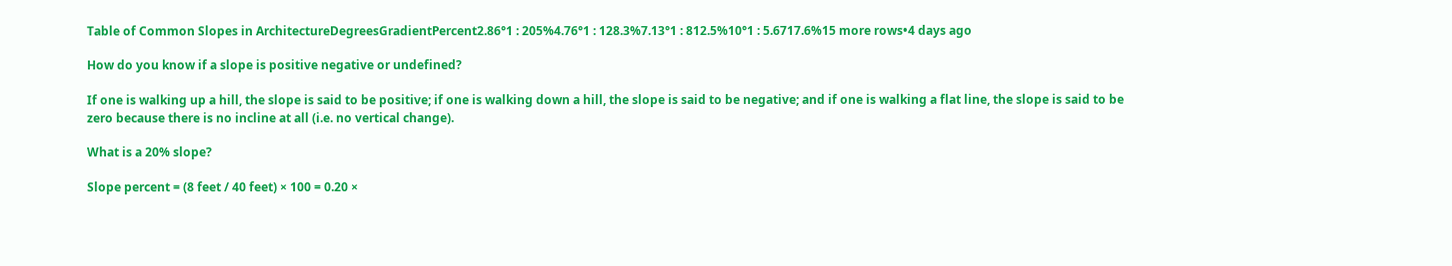Table of Common Slopes in ArchitectureDegreesGradientPercent2.86°1 : 205%4.76°1 : 128.3%7.13°1 : 812.5%10°1 : 5.6717.6%15 more rows•4 days ago

How do you know if a slope is positive negative or undefined?

If one is walking up a hill, the slope is said to be positive; if one is walking down a hill, the slope is said to be negative; and if one is walking a flat line, the slope is said to be zero because there is no incline at all (i.e. no vertical change).

What is a 20% slope?

Slope percent = (8 feet / 40 feet) × 100 = 0.20 ×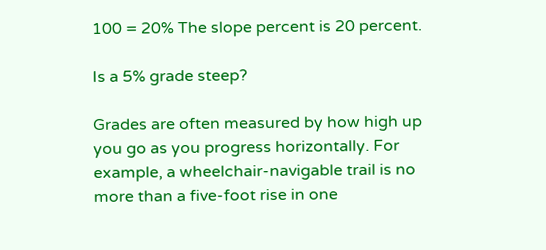100 = 20% The slope percent is 20 percent.

Is a 5% grade steep?

Grades are often measured by how high up you go as you progress horizontally. For example, a wheelchair-navigable trail is no more than a five-foot rise in one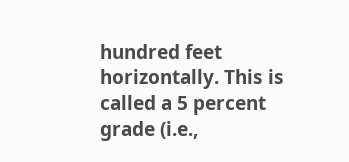hundred feet horizontally. This is called a 5 percent grade (i.e.,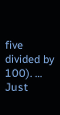five divided by 100). … Just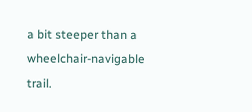a bit steeper than a wheelchair-navigable trail.